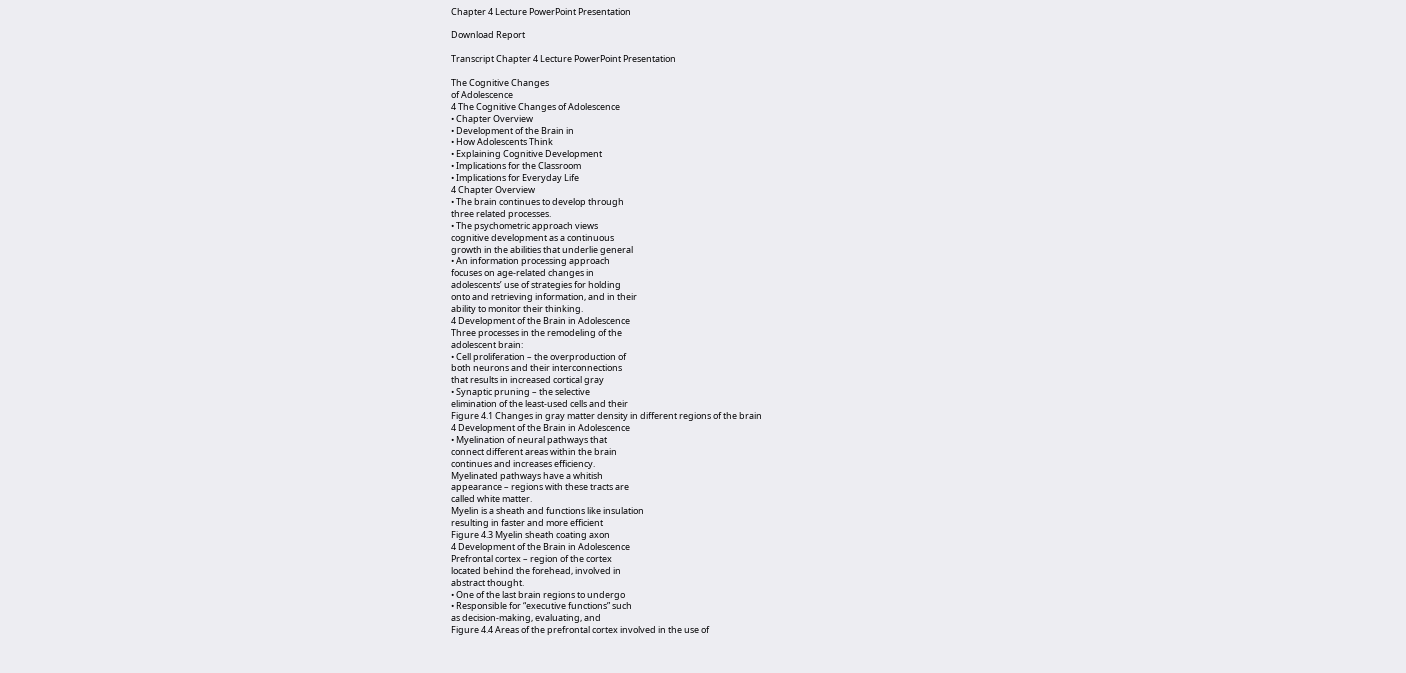Chapter 4 Lecture PowerPoint Presentation

Download Report

Transcript Chapter 4 Lecture PowerPoint Presentation

The Cognitive Changes
of Adolescence
4 The Cognitive Changes of Adolescence
• Chapter Overview
• Development of the Brain in
• How Adolescents Think
• Explaining Cognitive Development
• Implications for the Classroom
• Implications for Everyday Life
4 Chapter Overview
• The brain continues to develop through
three related processes.
• The psychometric approach views
cognitive development as a continuous
growth in the abilities that underlie general
• An information processing approach
focuses on age-related changes in
adolescents’ use of strategies for holding
onto and retrieving information, and in their
ability to monitor their thinking.
4 Development of the Brain in Adolescence
Three processes in the remodeling of the
adolescent brain:
• Cell proliferation – the overproduction of
both neurons and their interconnections
that results in increased cortical gray
• Synaptic pruning – the selective
elimination of the least-used cells and their
Figure 4.1 Changes in gray matter density in different regions of the brain
4 Development of the Brain in Adolescence
• Myelination of neural pathways that
connect different areas within the brain
continues and increases efficiency.
Myelinated pathways have a whitish
appearance – regions with these tracts are
called white matter.
Myelin is a sheath and functions like insulation
resulting in faster and more efficient
Figure 4.3 Myelin sheath coating axon
4 Development of the Brain in Adolescence
Prefrontal cortex – region of the cortex
located behind the forehead, involved in
abstract thought.
• One of the last brain regions to undergo
• Responsible for “executive functions” such
as decision-making, evaluating, and
Figure 4.4 Areas of the prefrontal cortex involved in the use of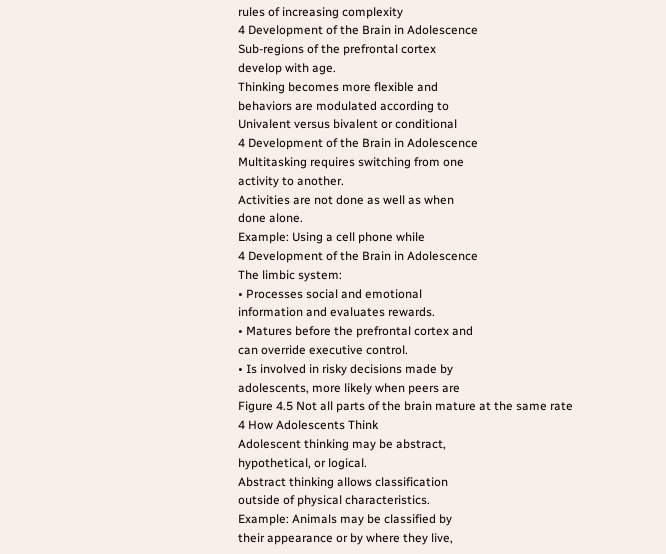rules of increasing complexity
4 Development of the Brain in Adolescence
Sub-regions of the prefrontal cortex
develop with age.
Thinking becomes more flexible and
behaviors are modulated according to
Univalent versus bivalent or conditional
4 Development of the Brain in Adolescence
Multitasking requires switching from one
activity to another.
Activities are not done as well as when
done alone.
Example: Using a cell phone while
4 Development of the Brain in Adolescence
The limbic system:
• Processes social and emotional
information and evaluates rewards.
• Matures before the prefrontal cortex and
can override executive control.
• Is involved in risky decisions made by
adolescents, more likely when peers are
Figure 4.5 Not all parts of the brain mature at the same rate
4 How Adolescents Think
Adolescent thinking may be abstract,
hypothetical, or logical.
Abstract thinking allows classification
outside of physical characteristics.
Example: Animals may be classified by
their appearance or by where they live,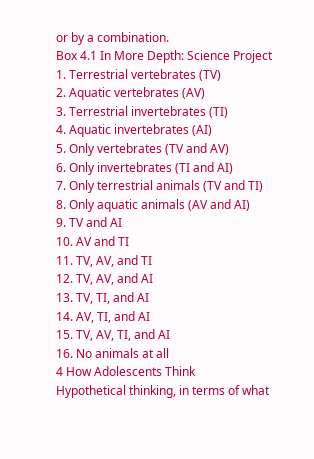or by a combination.
Box 4.1 In More Depth: Science Project
1. Terrestrial vertebrates (TV)
2. Aquatic vertebrates (AV)
3. Terrestrial invertebrates (TI)
4. Aquatic invertebrates (AI)
5. Only vertebrates (TV and AV)
6. Only invertebrates (TI and AI)
7. Only terrestrial animals (TV and TI)
8. Only aquatic animals (AV and AI)
9. TV and AI
10. AV and TI
11. TV, AV, and TI
12. TV, AV, and AI
13. TV, TI, and AI
14. AV, TI, and AI
15. TV, AV, TI, and AI
16. No animals at all
4 How Adolescents Think
Hypothetical thinking, in terms of what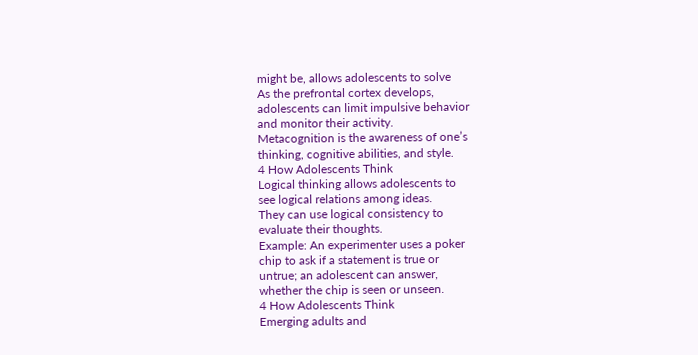might be, allows adolescents to solve
As the prefrontal cortex develops,
adolescents can limit impulsive behavior
and monitor their activity.
Metacognition is the awareness of one’s
thinking, cognitive abilities, and style.
4 How Adolescents Think
Logical thinking allows adolescents to
see logical relations among ideas.
They can use logical consistency to
evaluate their thoughts.
Example: An experimenter uses a poker
chip to ask if a statement is true or
untrue; an adolescent can answer,
whether the chip is seen or unseen.
4 How Adolescents Think
Emerging adults and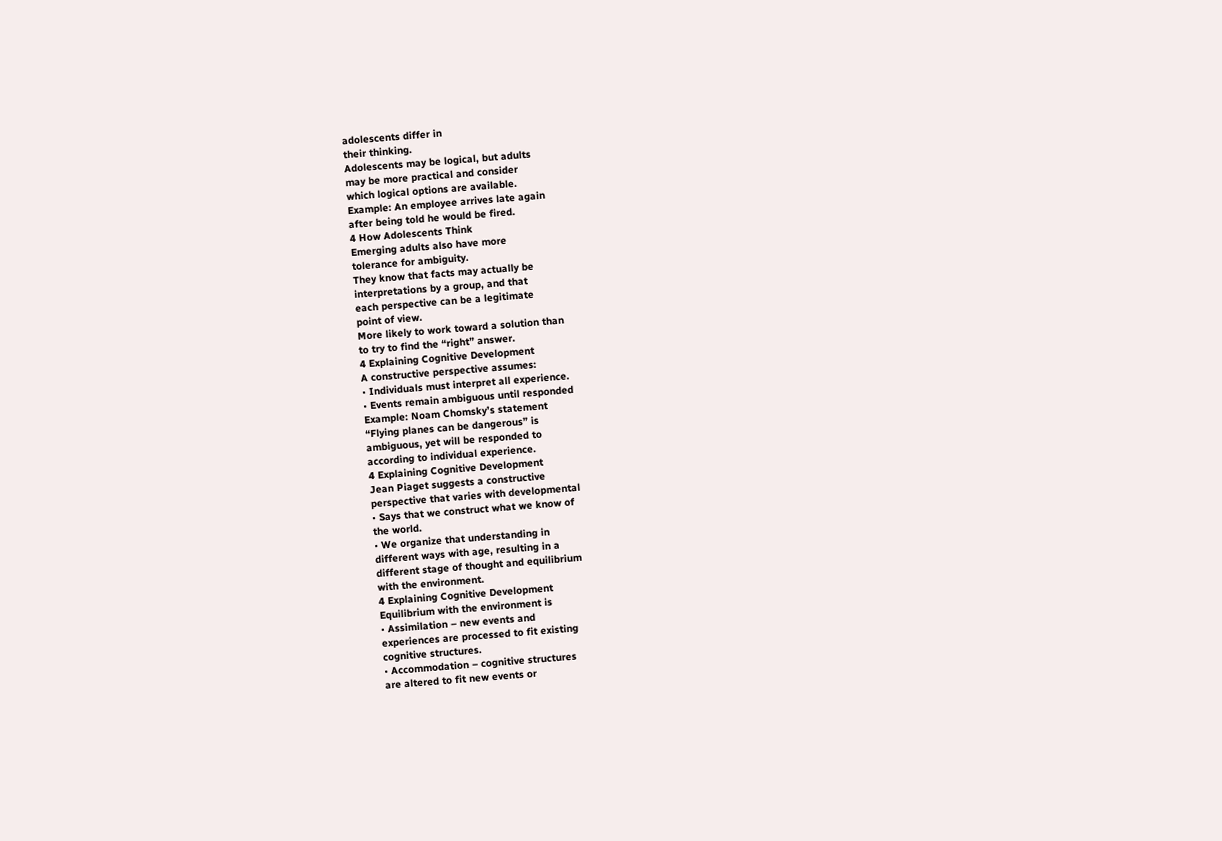adolescents differ in
their thinking.
Adolescents may be logical, but adults
may be more practical and consider
which logical options are available.
Example: An employee arrives late again
after being told he would be fired.
4 How Adolescents Think
Emerging adults also have more
tolerance for ambiguity.
They know that facts may actually be
interpretations by a group, and that
each perspective can be a legitimate
point of view.
More likely to work toward a solution than
to try to find the “right” answer.
4 Explaining Cognitive Development
A constructive perspective assumes:
• Individuals must interpret all experience.
• Events remain ambiguous until responded
Example: Noam Chomsky’s statement
“Flying planes can be dangerous” is
ambiguous, yet will be responded to
according to individual experience.
4 Explaining Cognitive Development
Jean Piaget suggests a constructive
perspective that varies with developmental
• Says that we construct what we know of
the world.
• We organize that understanding in
different ways with age, resulting in a
different stage of thought and equilibrium
with the environment.
4 Explaining Cognitive Development
Equilibrium with the environment is
• Assimilation – new events and
experiences are processed to fit existing
cognitive structures.
• Accommodation – cognitive structures
are altered to fit new events or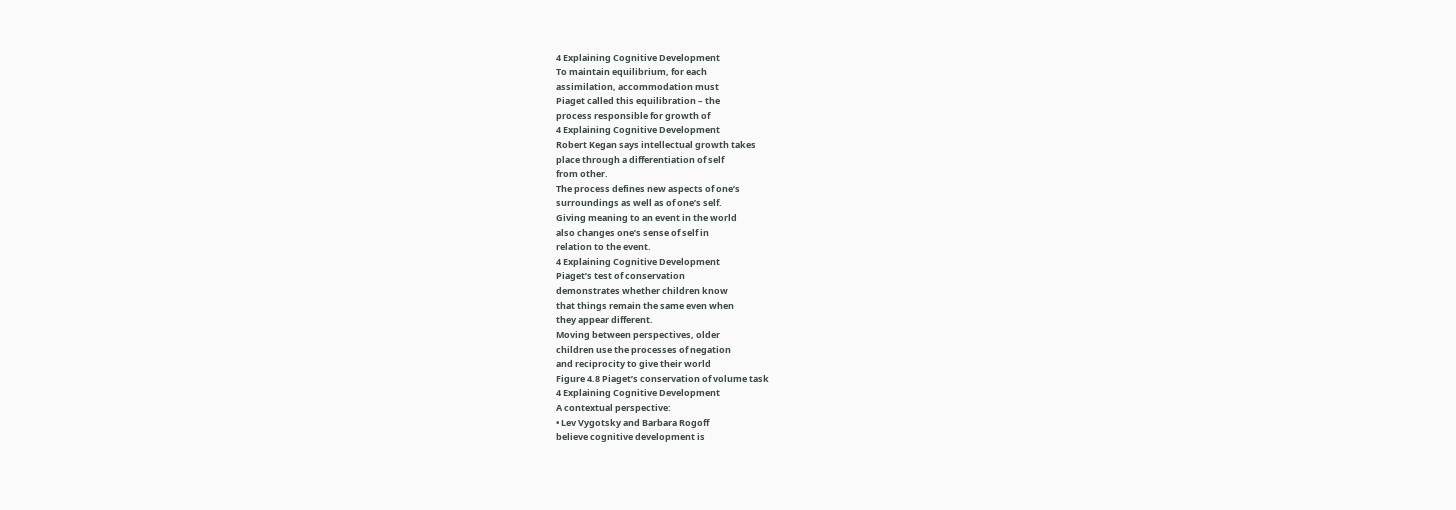4 Explaining Cognitive Development
To maintain equilibrium, for each
assimilation, accommodation must
Piaget called this equilibration – the
process responsible for growth of
4 Explaining Cognitive Development
Robert Kegan says intellectual growth takes
place through a differentiation of self
from other.
The process defines new aspects of one’s
surroundings as well as of one’s self.
Giving meaning to an event in the world
also changes one’s sense of self in
relation to the event.
4 Explaining Cognitive Development
Piaget’s test of conservation
demonstrates whether children know
that things remain the same even when
they appear different.
Moving between perspectives, older
children use the processes of negation
and reciprocity to give their world
Figure 4.8 Piaget’s conservation of volume task
4 Explaining Cognitive Development
A contextual perspective:
• Lev Vygotsky and Barbara Rogoff
believe cognitive development is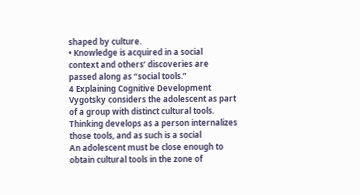shaped by culture.
• Knowledge is acquired in a social
context and others’ discoveries are
passed along as “social tools.”
4 Explaining Cognitive Development
Vygotsky considers the adolescent as part
of a group with distinct cultural tools.
Thinking develops as a person internalizes
those tools, and as such is a social
An adolescent must be close enough to
obtain cultural tools in the zone of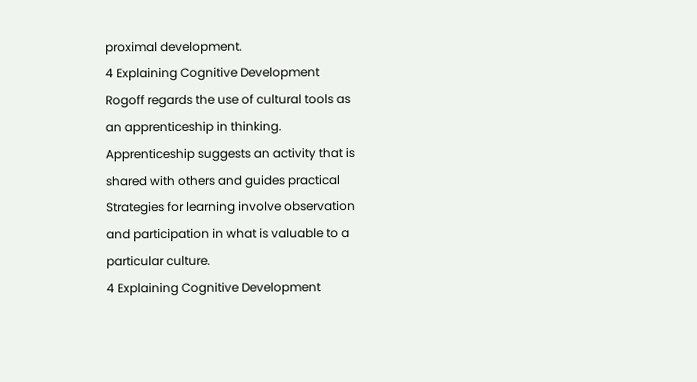proximal development.
4 Explaining Cognitive Development
Rogoff regards the use of cultural tools as
an apprenticeship in thinking.
Apprenticeship suggests an activity that is
shared with others and guides practical
Strategies for learning involve observation
and participation in what is valuable to a
particular culture.
4 Explaining Cognitive Development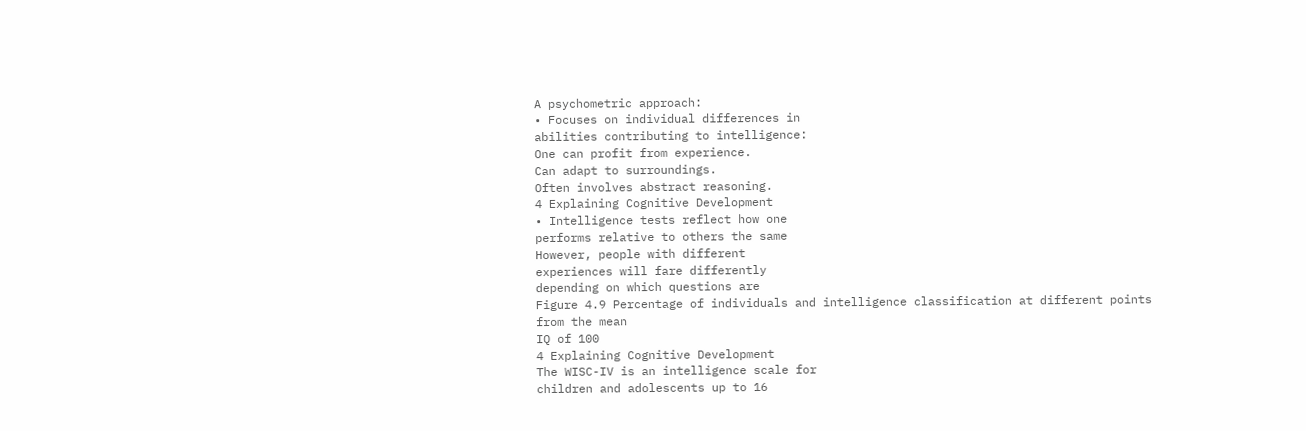A psychometric approach:
• Focuses on individual differences in
abilities contributing to intelligence:
One can profit from experience.
Can adapt to surroundings.
Often involves abstract reasoning.
4 Explaining Cognitive Development
• Intelligence tests reflect how one
performs relative to others the same
However, people with different
experiences will fare differently
depending on which questions are
Figure 4.9 Percentage of individuals and intelligence classification at different points from the mean
IQ of 100
4 Explaining Cognitive Development
The WISC-IV is an intelligence scale for
children and adolescents up to 16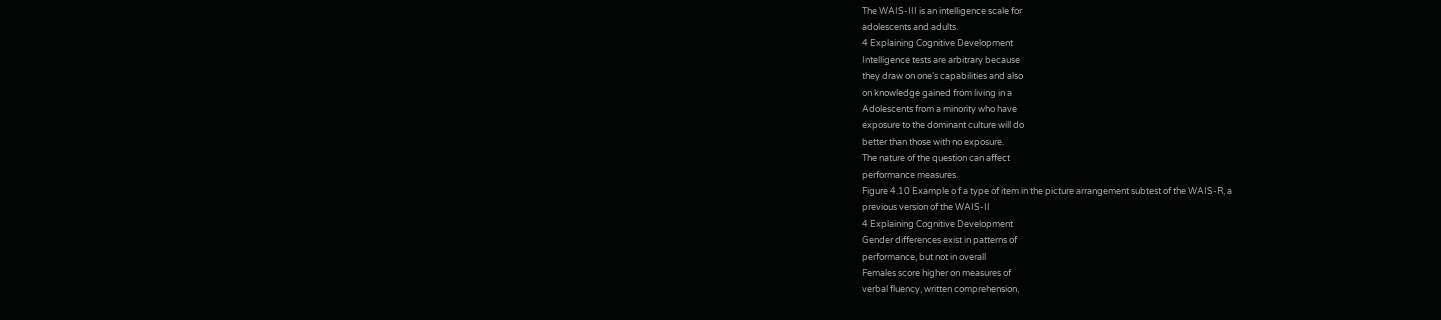The WAIS-III is an intelligence scale for
adolescents and adults.
4 Explaining Cognitive Development
Intelligence tests are arbitrary because
they draw on one’s capabilities and also
on knowledge gained from living in a
Adolescents from a minority who have
exposure to the dominant culture will do
better than those with no exposure.
The nature of the question can affect
performance measures.
Figure 4.10 Example o f a type of item in the picture arrangement subtest of the WAIS-R, a
previous version of the WAIS-II
4 Explaining Cognitive Development
Gender differences exist in patterns of
performance, but not in overall
Females score higher on measures of
verbal fluency, written comprehension,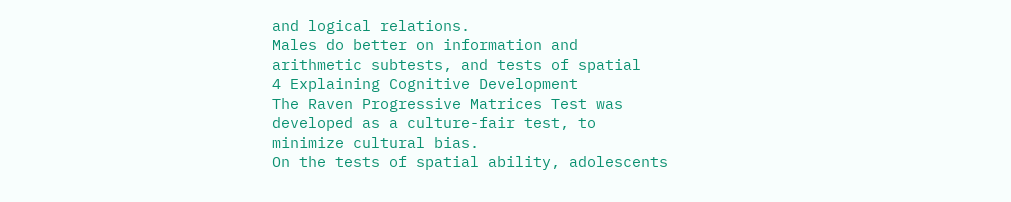and logical relations.
Males do better on information and
arithmetic subtests, and tests of spatial
4 Explaining Cognitive Development
The Raven Progressive Matrices Test was
developed as a culture-fair test, to
minimize cultural bias.
On the tests of spatial ability, adolescents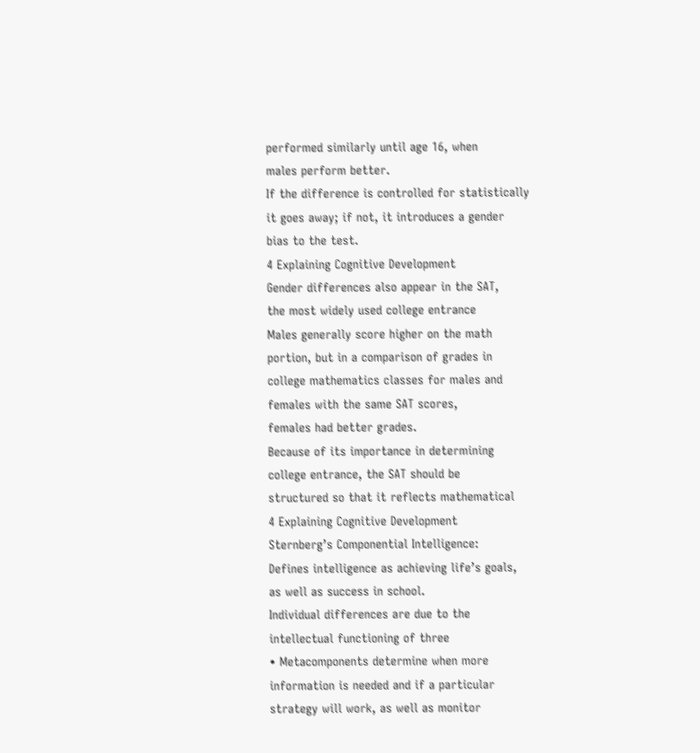performed similarly until age 16, when
males perform better.
If the difference is controlled for statistically
it goes away; if not, it introduces a gender
bias to the test.
4 Explaining Cognitive Development
Gender differences also appear in the SAT,
the most widely used college entrance
Males generally score higher on the math
portion, but in a comparison of grades in
college mathematics classes for males and
females with the same SAT scores,
females had better grades.
Because of its importance in determining
college entrance, the SAT should be
structured so that it reflects mathematical
4 Explaining Cognitive Development
Sternberg’s Componential Intelligence:
Defines intelligence as achieving life’s goals,
as well as success in school.
Individual differences are due to the
intellectual functioning of three
• Metacomponents determine when more
information is needed and if a particular
strategy will work, as well as monitor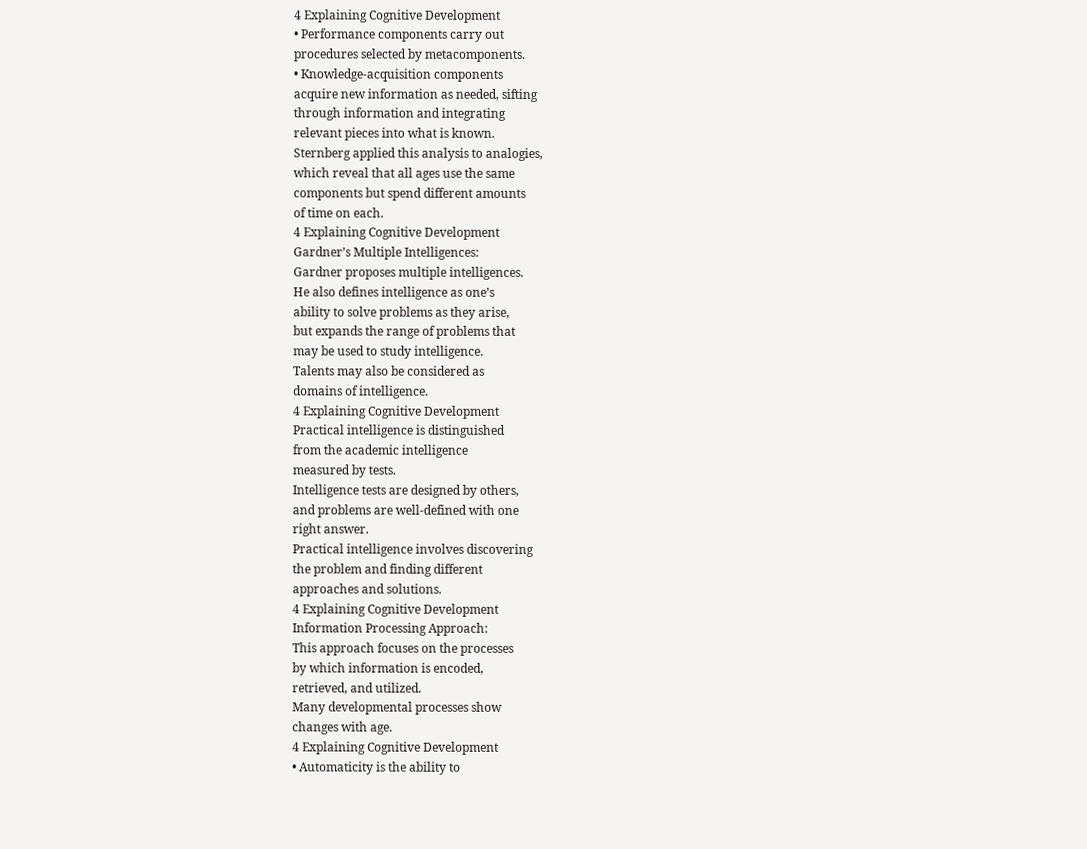4 Explaining Cognitive Development
• Performance components carry out
procedures selected by metacomponents.
• Knowledge-acquisition components
acquire new information as needed, sifting
through information and integrating
relevant pieces into what is known.
Sternberg applied this analysis to analogies,
which reveal that all ages use the same
components but spend different amounts
of time on each.
4 Explaining Cognitive Development
Gardner’s Multiple Intelligences:
Gardner proposes multiple intelligences.
He also defines intelligence as one’s
ability to solve problems as they arise,
but expands the range of problems that
may be used to study intelligence.
Talents may also be considered as
domains of intelligence.
4 Explaining Cognitive Development
Practical intelligence is distinguished
from the academic intelligence
measured by tests.
Intelligence tests are designed by others,
and problems are well-defined with one
right answer.
Practical intelligence involves discovering
the problem and finding different
approaches and solutions.
4 Explaining Cognitive Development
Information Processing Approach:
This approach focuses on the processes
by which information is encoded,
retrieved, and utilized.
Many developmental processes show
changes with age.
4 Explaining Cognitive Development
• Automaticity is the ability to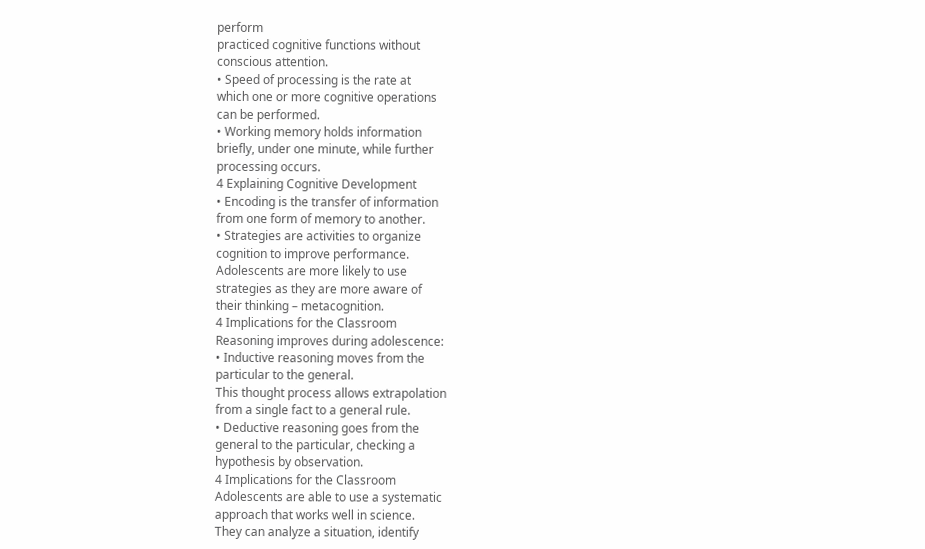perform
practiced cognitive functions without
conscious attention.
• Speed of processing is the rate at
which one or more cognitive operations
can be performed.
• Working memory holds information
briefly, under one minute, while further
processing occurs.
4 Explaining Cognitive Development
• Encoding is the transfer of information
from one form of memory to another.
• Strategies are activities to organize
cognition to improve performance.
Adolescents are more likely to use
strategies as they are more aware of
their thinking – metacognition.
4 Implications for the Classroom
Reasoning improves during adolescence:
• Inductive reasoning moves from the
particular to the general.
This thought process allows extrapolation
from a single fact to a general rule.
• Deductive reasoning goes from the
general to the particular, checking a
hypothesis by observation.
4 Implications for the Classroom
Adolescents are able to use a systematic
approach that works well in science.
They can analyze a situation, identify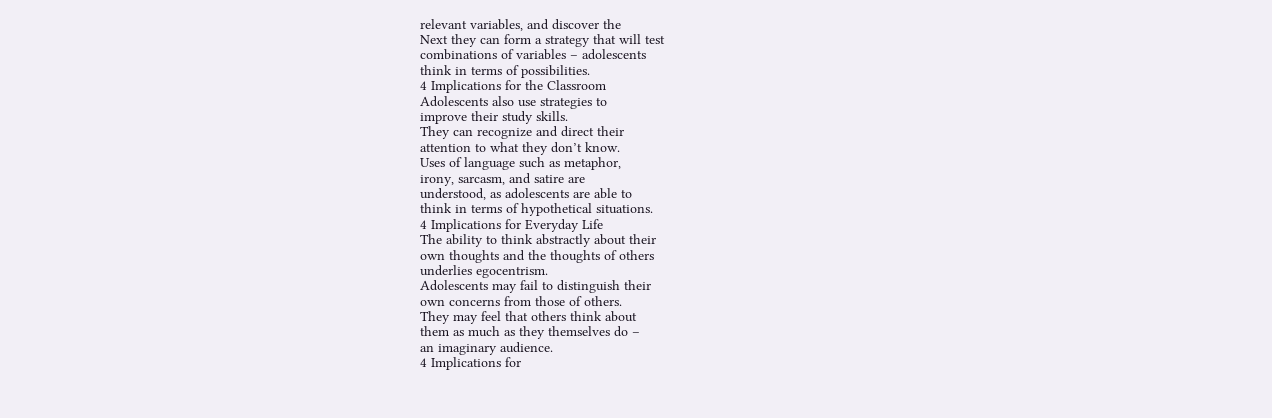relevant variables, and discover the
Next they can form a strategy that will test
combinations of variables – adolescents
think in terms of possibilities.
4 Implications for the Classroom
Adolescents also use strategies to
improve their study skills.
They can recognize and direct their
attention to what they don’t know.
Uses of language such as metaphor,
irony, sarcasm, and satire are
understood, as adolescents are able to
think in terms of hypothetical situations.
4 Implications for Everyday Life
The ability to think abstractly about their
own thoughts and the thoughts of others
underlies egocentrism.
Adolescents may fail to distinguish their
own concerns from those of others.
They may feel that others think about
them as much as they themselves do –
an imaginary audience.
4 Implications for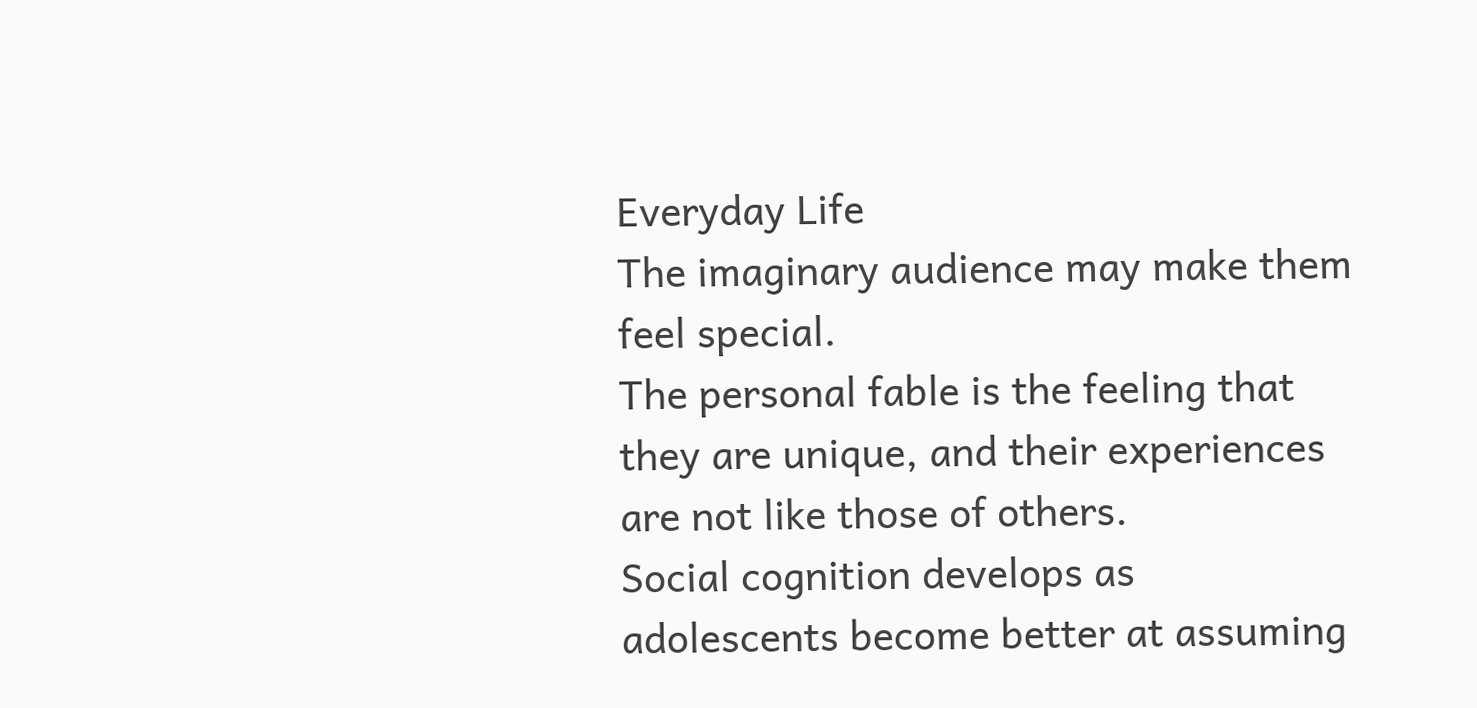Everyday Life
The imaginary audience may make them
feel special.
The personal fable is the feeling that
they are unique, and their experiences
are not like those of others.
Social cognition develops as
adolescents become better at assuming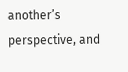another’s perspective, and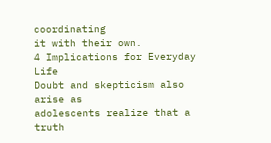coordinating
it with their own.
4 Implications for Everyday Life
Doubt and skepticism also arise as
adolescents realize that a truth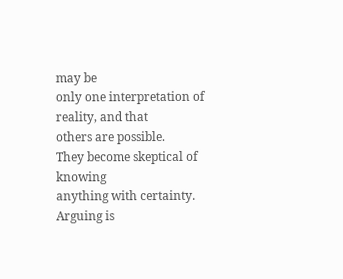may be
only one interpretation of reality, and that
others are possible.
They become skeptical of knowing
anything with certainty.
Arguing is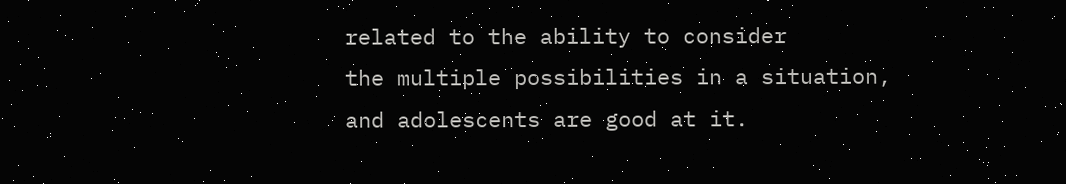related to the ability to consider
the multiple possibilities in a situation,
and adolescents are good at it.